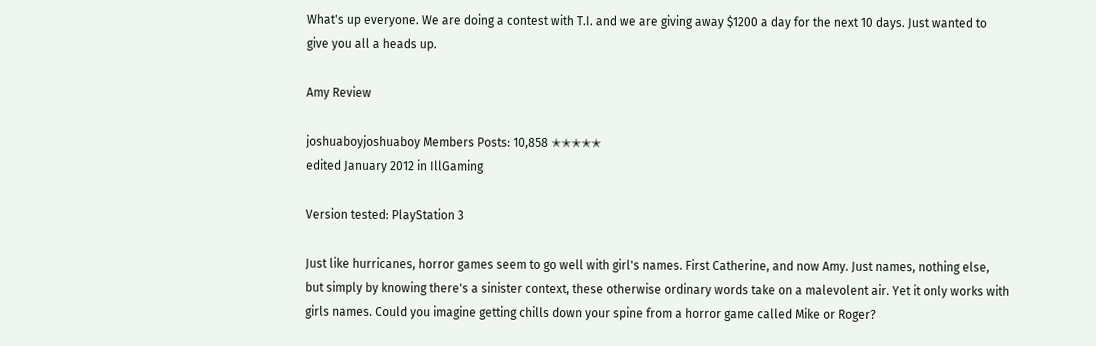What's up everyone. We are doing a contest with T.I. and we are giving away $1200 a day for the next 10 days. Just wanted to give you all a heads up.

Amy Review

joshuaboyjoshuaboy Members Posts: 10,858 ✭✭✭✭✭
edited January 2012 in IllGaming

Version tested: PlayStation 3

Just like hurricanes, horror games seem to go well with girl's names. First Catherine, and now Amy. Just names, nothing else, but simply by knowing there's a sinister context, these otherwise ordinary words take on a malevolent air. Yet it only works with girls names. Could you imagine getting chills down your spine from a horror game called Mike or Roger?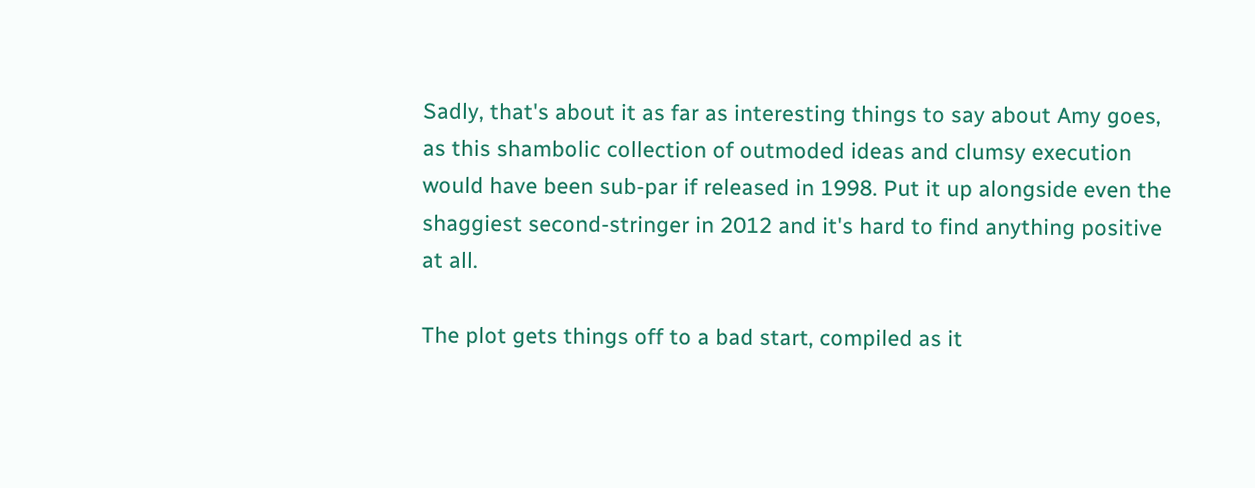Sadly, that's about it as far as interesting things to say about Amy goes, as this shambolic collection of outmoded ideas and clumsy execution would have been sub-par if released in 1998. Put it up alongside even the shaggiest second-stringer in 2012 and it's hard to find anything positive at all.

The plot gets things off to a bad start, compiled as it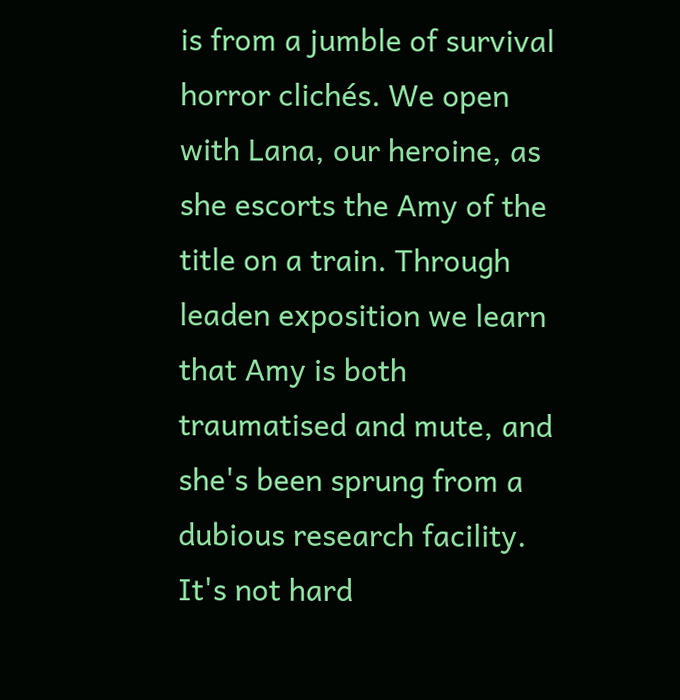is from a jumble of survival horror clichés. We open with Lana, our heroine, as she escorts the Amy of the title on a train. Through leaden exposition we learn that Amy is both traumatised and mute, and she's been sprung from a dubious research facility. It's not hard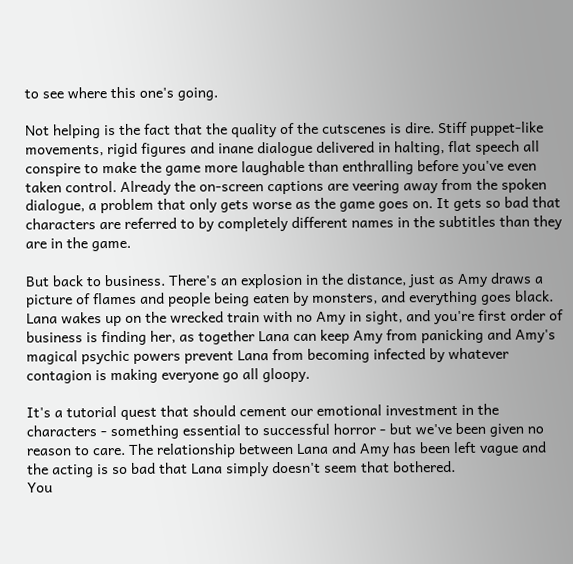to see where this one's going.

Not helping is the fact that the quality of the cutscenes is dire. Stiff puppet-like movements, rigid figures and inane dialogue delivered in halting, flat speech all conspire to make the game more laughable than enthralling before you've even taken control. Already the on-screen captions are veering away from the spoken dialogue, a problem that only gets worse as the game goes on. It gets so bad that characters are referred to by completely different names in the subtitles than they are in the game.

But back to business. There's an explosion in the distance, just as Amy draws a picture of flames and people being eaten by monsters, and everything goes black. Lana wakes up on the wrecked train with no Amy in sight, and you're first order of business is finding her, as together Lana can keep Amy from panicking and Amy's magical psychic powers prevent Lana from becoming infected by whatever contagion is making everyone go all gloopy.

It's a tutorial quest that should cement our emotional investment in the characters - something essential to successful horror - but we've been given no reason to care. The relationship between Lana and Amy has been left vague and the acting is so bad that Lana simply doesn't seem that bothered.
You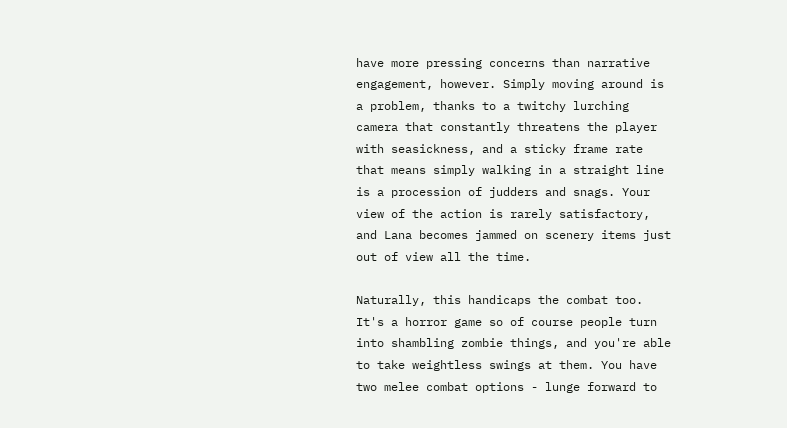have more pressing concerns than narrative engagement, however. Simply moving around is a problem, thanks to a twitchy lurching camera that constantly threatens the player with seasickness, and a sticky frame rate that means simply walking in a straight line is a procession of judders and snags. Your view of the action is rarely satisfactory, and Lana becomes jammed on scenery items just out of view all the time.

Naturally, this handicaps the combat too. It's a horror game so of course people turn into shambling zombie things, and you're able to take weightless swings at them. You have two melee combat options - lunge forward to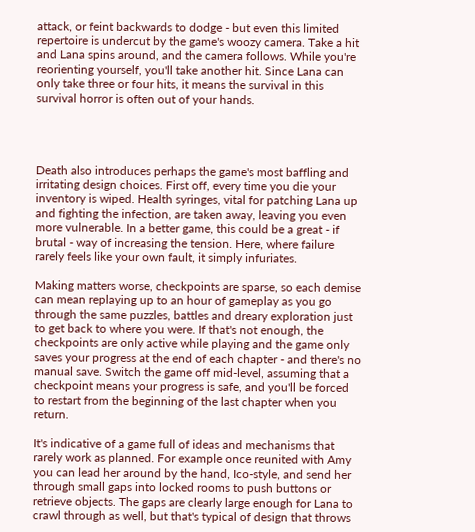attack, or feint backwards to dodge - but even this limited repertoire is undercut by the game's woozy camera. Take a hit and Lana spins around, and the camera follows. While you're reorienting yourself, you'll take another hit. Since Lana can only take three or four hits, it means the survival in this survival horror is often out of your hands.




Death also introduces perhaps the game's most baffling and irritating design choices. First off, every time you die your inventory is wiped. Health syringes, vital for patching Lana up and fighting the infection, are taken away, leaving you even more vulnerable. In a better game, this could be a great - if brutal - way of increasing the tension. Here, where failure rarely feels like your own fault, it simply infuriates.

Making matters worse, checkpoints are sparse, so each demise can mean replaying up to an hour of gameplay as you go through the same puzzles, battles and dreary exploration just to get back to where you were. If that's not enough, the checkpoints are only active while playing and the game only saves your progress at the end of each chapter - and there's no manual save. Switch the game off mid-level, assuming that a checkpoint means your progress is safe, and you'll be forced to restart from the beginning of the last chapter when you return.

It's indicative of a game full of ideas and mechanisms that rarely work as planned. For example once reunited with Amy you can lead her around by the hand, Ico-style, and send her through small gaps into locked rooms to push buttons or retrieve objects. The gaps are clearly large enough for Lana to crawl through as well, but that's typical of design that throws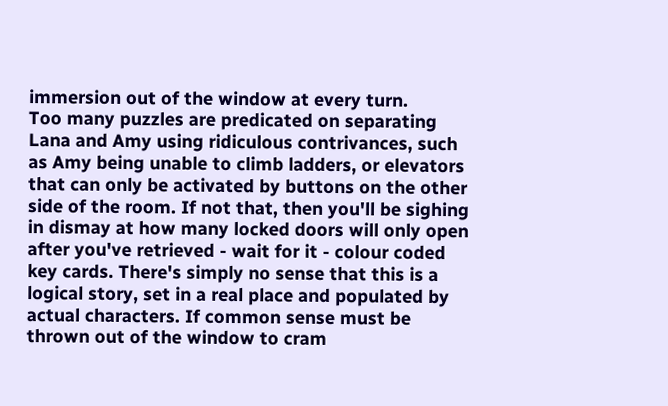immersion out of the window at every turn.
Too many puzzles are predicated on separating Lana and Amy using ridiculous contrivances, such as Amy being unable to climb ladders, or elevators that can only be activated by buttons on the other side of the room. If not that, then you'll be sighing in dismay at how many locked doors will only open after you've retrieved - wait for it - colour coded key cards. There's simply no sense that this is a logical story, set in a real place and populated by actual characters. If common sense must be thrown out of the window to cram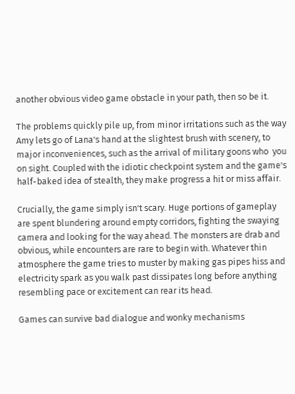another obvious video game obstacle in your path, then so be it.

The problems quickly pile up, from minor irritations such as the way Amy lets go of Lana's hand at the slightest brush with scenery, to major inconveniences, such as the arrival of military goons who  you on sight. Coupled with the idiotic checkpoint system and the game's half-baked idea of stealth, they make progress a hit or miss affair.

Crucially, the game simply isn't scary. Huge portions of gameplay are spent blundering around empty corridors, fighting the swaying camera and looking for the way ahead. The monsters are drab and obvious, while encounters are rare to begin with. Whatever thin atmosphere the game tries to muster by making gas pipes hiss and electricity spark as you walk past dissipates long before anything resembling pace or excitement can rear its head.

Games can survive bad dialogue and wonky mechanisms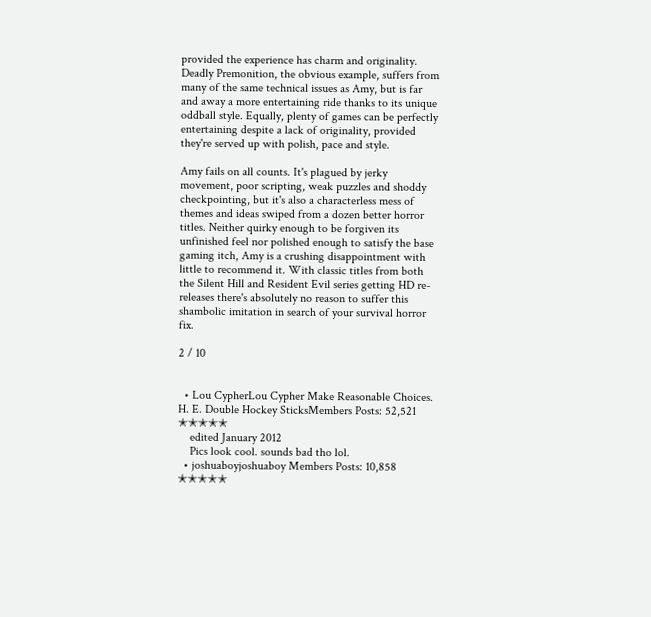provided the experience has charm and originality. Deadly Premonition, the obvious example, suffers from many of the same technical issues as Amy, but is far and away a more entertaining ride thanks to its unique oddball style. Equally, plenty of games can be perfectly entertaining despite a lack of originality, provided they're served up with polish, pace and style.

Amy fails on all counts. It's plagued by jerky movement, poor scripting, weak puzzles and shoddy checkpointing, but it's also a characterless mess of themes and ideas swiped from a dozen better horror titles. Neither quirky enough to be forgiven its unfinished feel nor polished enough to satisfy the base gaming itch, Amy is a crushing disappointment with little to recommend it. With classic titles from both the Silent Hill and Resident Evil series getting HD re-releases there's absolutely no reason to suffer this shambolic imitation in search of your survival horror fix.

2 / 10


  • Lou CypherLou Cypher Make Reasonable Choices. H. E. Double Hockey SticksMembers Posts: 52,521 ✭✭✭✭✭
    edited January 2012
    Pics look cool. sounds bad tho lol.
  • joshuaboyjoshuaboy Members Posts: 10,858 ✭✭✭✭✭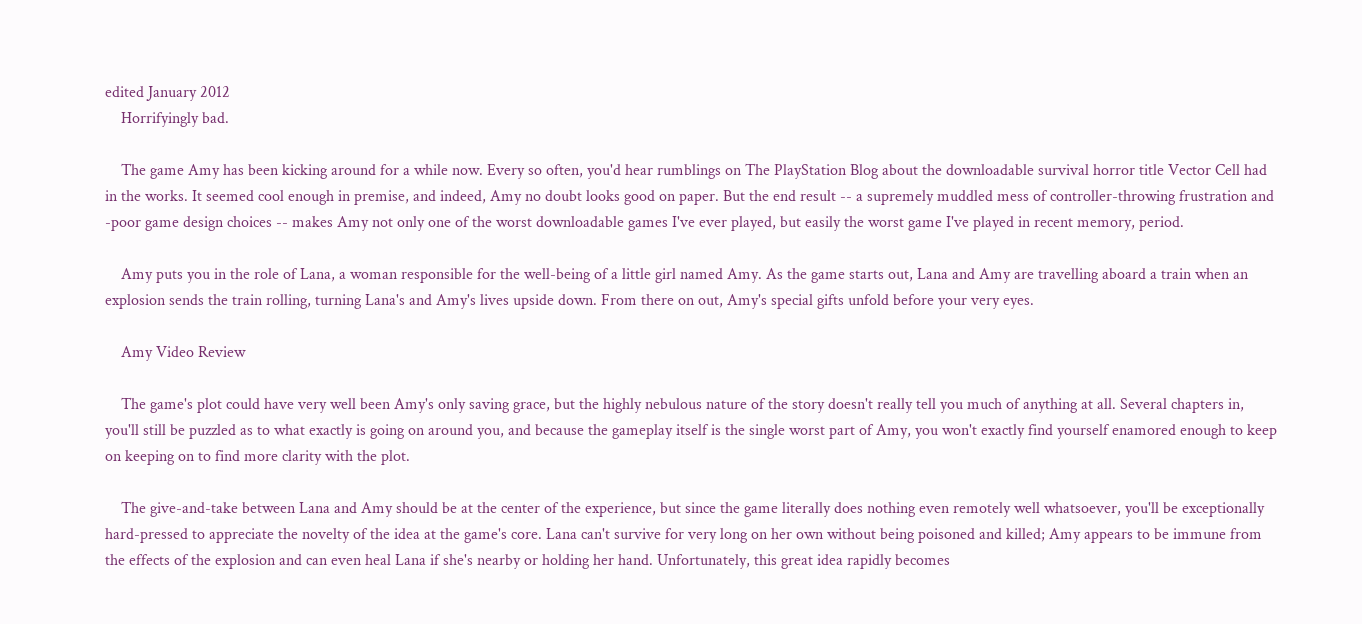edited January 2012
    Horrifyingly bad.

    The game Amy has been kicking around for a while now. Every so often, you'd hear rumblings on The PlayStation Blog about the downloadable survival horror title Vector Cell had in the works. It seemed cool enough in premise, and indeed, Amy no doubt looks good on paper. But the end result -- a supremely muddled mess of controller-throwing frustration and  -poor game design choices -- makes Amy not only one of the worst downloadable games I've ever played, but easily the worst game I've played in recent memory, period.

    Amy puts you in the role of Lana, a woman responsible for the well-being of a little girl named Amy. As the game starts out, Lana and Amy are travelling aboard a train when an explosion sends the train rolling, turning Lana's and Amy's lives upside down. From there on out, Amy's special gifts unfold before your very eyes.

    Amy Video Review

    The game's plot could have very well been Amy's only saving grace, but the highly nebulous nature of the story doesn't really tell you much of anything at all. Several chapters in, you'll still be puzzled as to what exactly is going on around you, and because the gameplay itself is the single worst part of Amy, you won't exactly find yourself enamored enough to keep on keeping on to find more clarity with the plot.

    The give-and-take between Lana and Amy should be at the center of the experience, but since the game literally does nothing even remotely well whatsoever, you'll be exceptionally hard-pressed to appreciate the novelty of the idea at the game's core. Lana can't survive for very long on her own without being poisoned and killed; Amy appears to be immune from the effects of the explosion and can even heal Lana if she's nearby or holding her hand. Unfortunately, this great idea rapidly becomes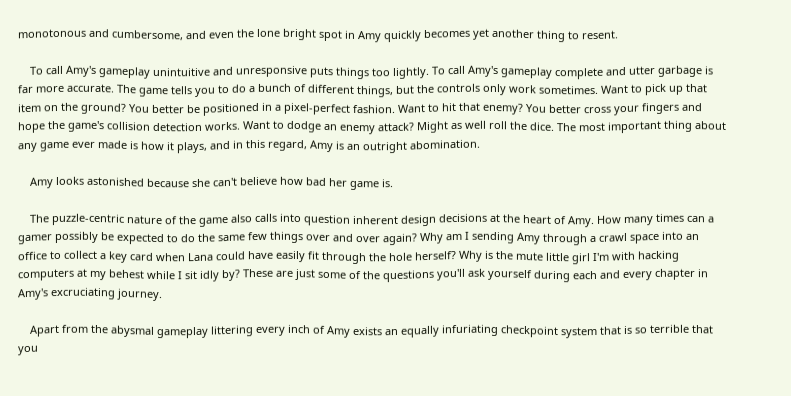monotonous and cumbersome, and even the lone bright spot in Amy quickly becomes yet another thing to resent.

    To call Amy's gameplay unintuitive and unresponsive puts things too lightly. To call Amy's gameplay complete and utter garbage is far more accurate. The game tells you to do a bunch of different things, but the controls only work sometimes. Want to pick up that item on the ground? You better be positioned in a pixel-perfect fashion. Want to hit that enemy? You better cross your fingers and hope the game's collision detection works. Want to dodge an enemy attack? Might as well roll the dice. The most important thing about any game ever made is how it plays, and in this regard, Amy is an outright abomination.

    Amy looks astonished because she can't believe how bad her game is.

    The puzzle-centric nature of the game also calls into question inherent design decisions at the heart of Amy. How many times can a gamer possibly be expected to do the same few things over and over again? Why am I sending Amy through a crawl space into an office to collect a key card when Lana could have easily fit through the hole herself? Why is the mute little girl I'm with hacking computers at my behest while I sit idly by? These are just some of the questions you'll ask yourself during each and every chapter in Amy's excruciating journey.

    Apart from the abysmal gameplay littering every inch of Amy exists an equally infuriating checkpoint system that is so terrible that you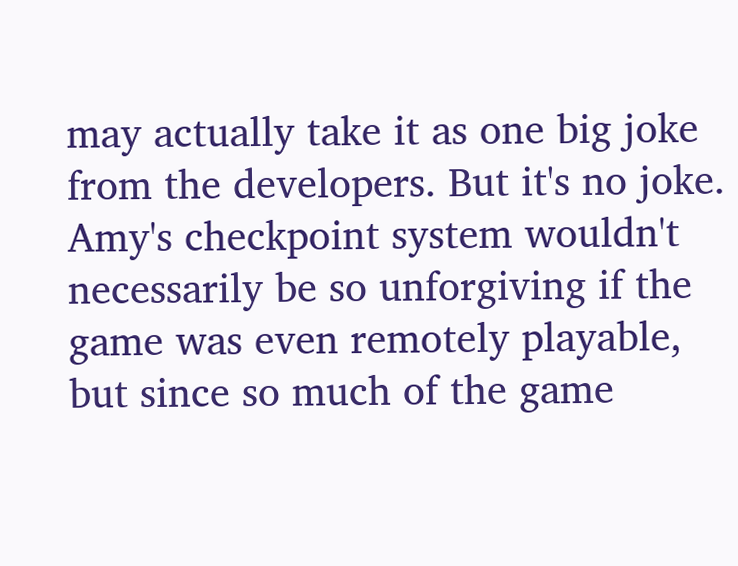may actually take it as one big joke from the developers. But it's no joke. Amy's checkpoint system wouldn't necessarily be so unforgiving if the game was even remotely playable, but since so much of the game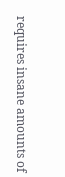requires insane amounts of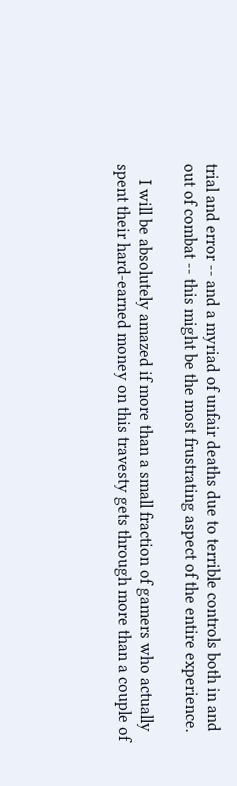trial and error -- and a myriad of unfair deaths due to terrible controls both in and out of combat -- this might be the most frustrating aspect of the entire experience.

    I will be absolutely amazed if more than a small fraction of gamers who actually spent their hard-earned money on this travesty gets through more than a couple of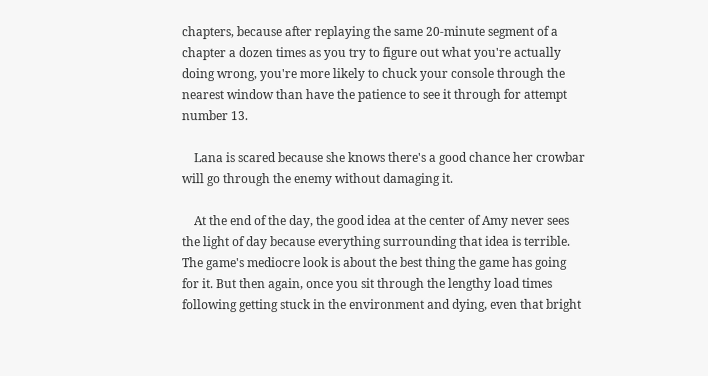chapters, because after replaying the same 20-minute segment of a chapter a dozen times as you try to figure out what you're actually doing wrong, you're more likely to chuck your console through the nearest window than have the patience to see it through for attempt number 13.

    Lana is scared because she knows there's a good chance her crowbar will go through the enemy without damaging it.

    At the end of the day, the good idea at the center of Amy never sees the light of day because everything surrounding that idea is terrible. The game's mediocre look is about the best thing the game has going for it. But then again, once you sit through the lengthy load times following getting stuck in the environment and dying, even that bright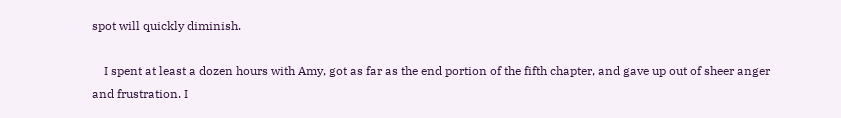spot will quickly diminish.

    I spent at least a dozen hours with Amy, got as far as the end portion of the fifth chapter, and gave up out of sheer anger and frustration. I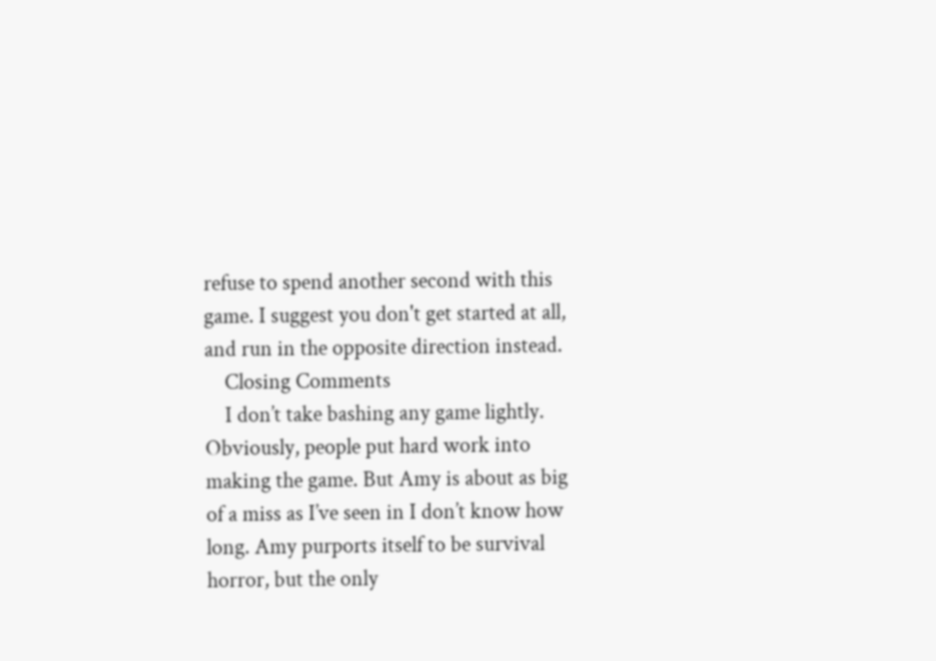refuse to spend another second with this game. I suggest you don't get started at all, and run in the opposite direction instead.
    Closing Comments
    I don’t take bashing any game lightly. Obviously, people put hard work into making the game. But Amy is about as big of a miss as I’ve seen in I don’t know how long. Amy purports itself to be survival horror, but the only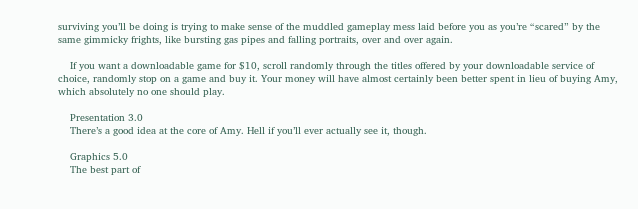surviving you’ll be doing is trying to make sense of the muddled gameplay mess laid before you as you’re “scared” by the same gimmicky frights, like bursting gas pipes and falling portraits, over and over again.

    If you want a downloadable game for $10, scroll randomly through the titles offered by your downloadable service of choice, randomly stop on a game and buy it. Your money will have almost certainly been better spent in lieu of buying Amy, which absolutely no one should play.

    Presentation 3.0
    There’s a good idea at the core of Amy. Hell if you’ll ever actually see it, though.

    Graphics 5.0
    The best part of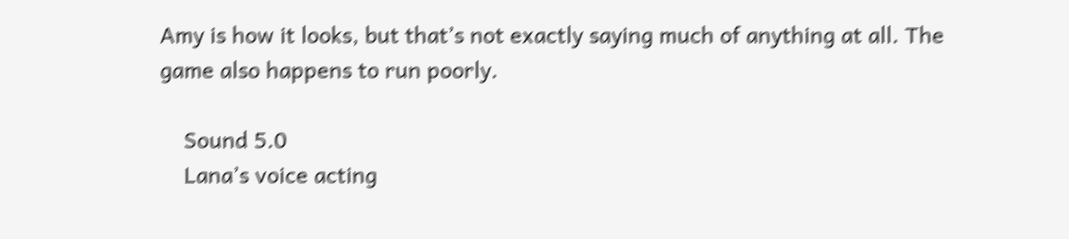Amy is how it looks, but that’s not exactly saying much of anything at all. The game also happens to run poorly.

    Sound 5.0
    Lana’s voice acting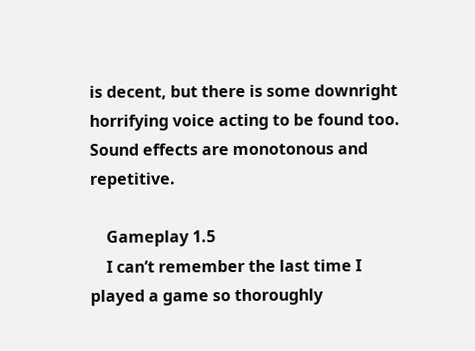is decent, but there is some downright horrifying voice acting to be found too. Sound effects are monotonous and repetitive.

    Gameplay 1.5
    I can’t remember the last time I played a game so thoroughly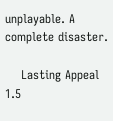unplayable. A complete disaster.

    Lasting Appeal 1.5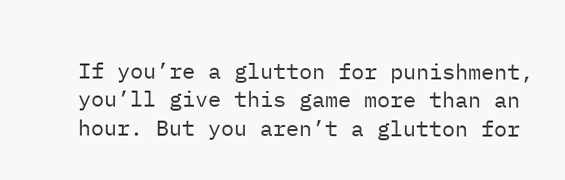If you’re a glutton for punishment, you’ll give this game more than an hour. But you aren’t a glutton for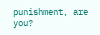punishment, are you?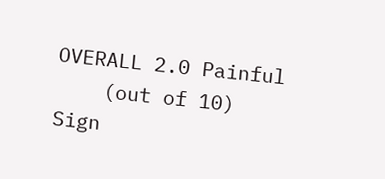OVERALL 2.0 Painful
    (out of 10)
Sign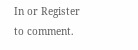In or Register to comment.